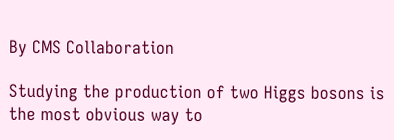By CMS Collaboration

Studying the production of two Higgs bosons is the most obvious way to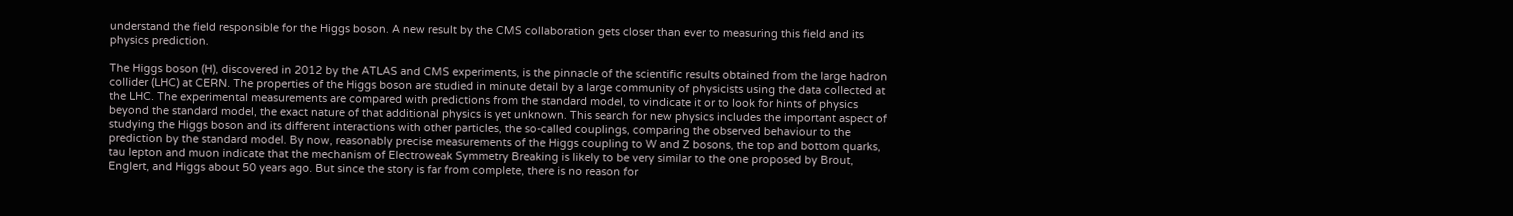understand the field responsible for the Higgs boson. A new result by the CMS collaboration gets closer than ever to measuring this field and its physics prediction.

The Higgs boson (H), discovered in 2012 by the ATLAS and CMS experiments, is the pinnacle of the scientific results obtained from the large hadron collider (LHC) at CERN. The properties of the Higgs boson are studied in minute detail by a large community of physicists using the data collected at the LHC. The experimental measurements are compared with predictions from the standard model, to vindicate it or to look for hints of physics beyond the standard model, the exact nature of that additional physics is yet unknown. This search for new physics includes the important aspect of studying the Higgs boson and its different interactions with other particles, the so-called couplings, comparing the observed behaviour to the prediction by the standard model. By now, reasonably precise measurements of the Higgs coupling to W and Z bosons, the top and bottom quarks, tau lepton and muon indicate that the mechanism of Electroweak Symmetry Breaking is likely to be very similar to the one proposed by Brout, Englert, and Higgs about 50 years ago. But since the story is far from complete, there is no reason for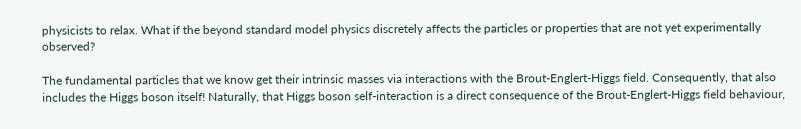physicists to relax. What if the beyond standard model physics discretely affects the particles or properties that are not yet experimentally observed?

The fundamental particles that we know get their intrinsic masses via interactions with the Brout-Englert-Higgs field. Consequently, that also includes the Higgs boson itself! Naturally, that Higgs boson self-interaction is a direct consequence of the Brout-Englert-Higgs field behaviour,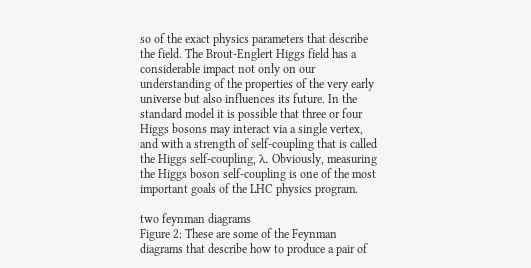so of the exact physics parameters that describe the field. The Brout-Englert Higgs field has a considerable impact not only on our understanding of the properties of the very early universe but also influences its future. In the standard model it is possible that three or four Higgs bosons may interact via a single vertex, and with a strength of self-coupling that is called the Higgs self-coupling, λ. Obviously, measuring the Higgs boson self-coupling is one of the most important goals of the LHC physics program.

two feynman diagrams
Figure 2: These are some of the Feynman diagrams that describe how to produce a pair of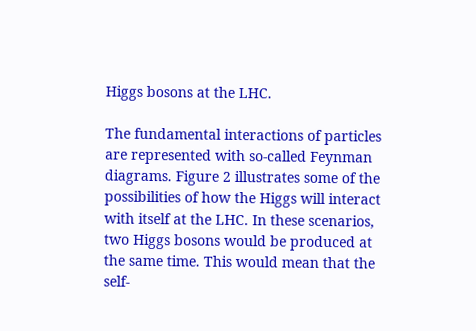Higgs bosons at the LHC.

The fundamental interactions of particles are represented with so-called Feynman diagrams. Figure 2 illustrates some of the possibilities of how the Higgs will interact with itself at the LHC. In these scenarios, two Higgs bosons would be produced at the same time. This would mean that the self-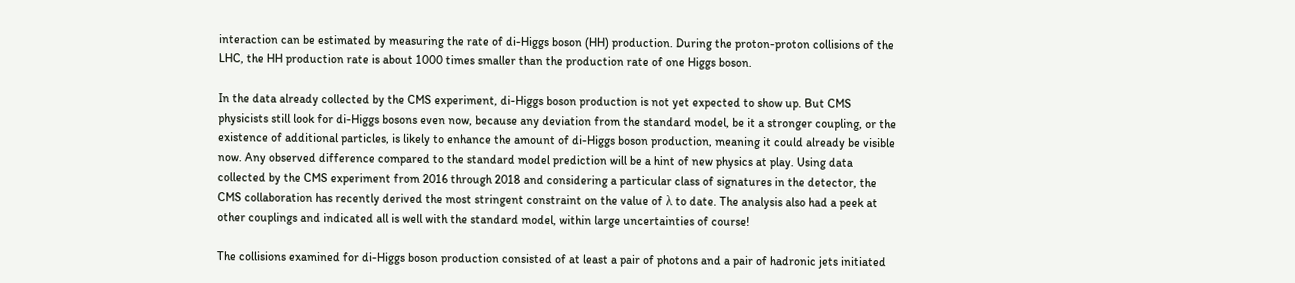interaction can be estimated by measuring the rate of di-Higgs boson (HH) production. During the proton-proton collisions of the LHC, the HH production rate is about 1000 times smaller than the production rate of one Higgs boson.

In the data already collected by the CMS experiment, di-Higgs boson production is not yet expected to show up. But CMS physicists still look for di-Higgs bosons even now, because any deviation from the standard model, be it a stronger coupling, or the existence of additional particles, is likely to enhance the amount of di-Higgs boson production, meaning it could already be visible now. Any observed difference compared to the standard model prediction will be a hint of new physics at play. Using data collected by the CMS experiment from 2016 through 2018 and considering a particular class of signatures in the detector, the CMS collaboration has recently derived the most stringent constraint on the value of λ to date. The analysis also had a peek at other couplings and indicated all is well with the standard model, within large uncertainties of course!

The collisions examined for di-Higgs boson production consisted of at least a pair of photons and a pair of hadronic jets initiated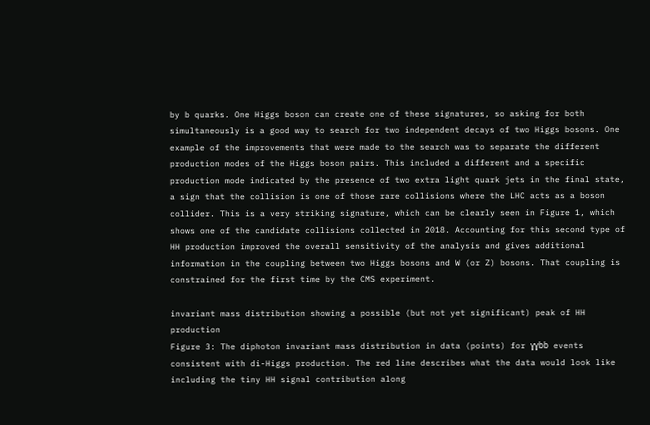by b quarks. One Higgs boson can create one of these signatures, so asking for both simultaneously is a good way to search for two independent decays of two Higgs bosons. One example of the improvements that were made to the search was to separate the different production modes of the Higgs boson pairs. This included a different and a specific production mode indicated by the presence of two extra light quark jets in the final state, a sign that the collision is one of those rare collisions where the LHC acts as a boson collider. This is a very striking signature, which can be clearly seen in Figure 1, which shows one of the candidate collisions collected in 2018. Accounting for this second type of HH production improved the overall sensitivity of the analysis and gives additional information in the coupling between two Higgs bosons and W (or Z) bosons. That coupling is constrained for the first time by the CMS experiment.

invariant mass distribution showing a possible (but not yet significant) peak of HH production
Figure 3: The diphoton invariant mass distribution in data (points) for ɣɣbb events consistent with di-Higgs production. The red line describes what the data would look like including the tiny HH signal contribution along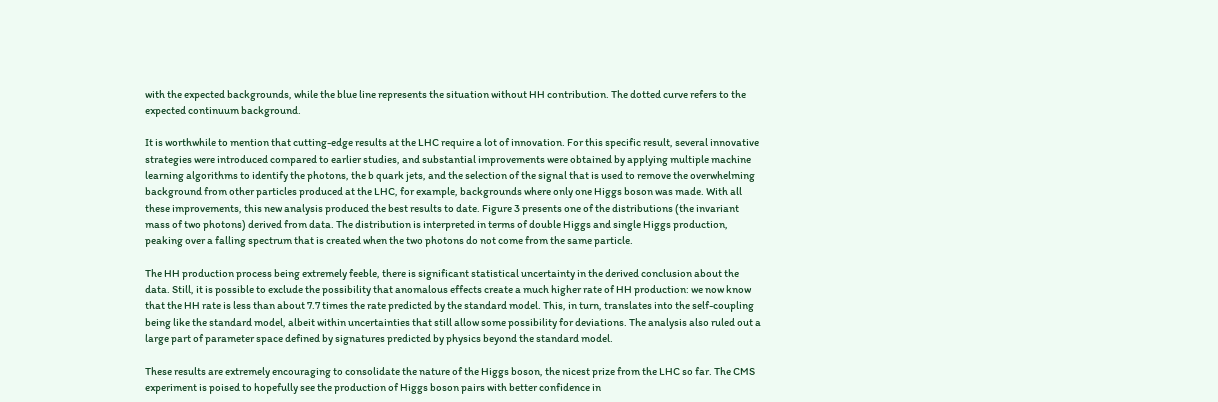with the expected backgrounds, while the blue line represents the situation without HH contribution. The dotted curve refers to the expected continuum background.

It is worthwhile to mention that cutting-edge results at the LHC require a lot of innovation. For this specific result, several innovative strategies were introduced compared to earlier studies, and substantial improvements were obtained by applying multiple machine learning algorithms to identify the photons, the b quark jets, and the selection of the signal that is used to remove the overwhelming background from other particles produced at the LHC, for example, backgrounds where only one Higgs boson was made. With all these improvements, this new analysis produced the best results to date. Figure 3 presents one of the distributions (the invariant mass of two photons) derived from data. The distribution is interpreted in terms of double Higgs and single Higgs production, peaking over a falling spectrum that is created when the two photons do not come from the same particle.

The HH production process being extremely feeble, there is significant statistical uncertainty in the derived conclusion about the data. Still, it is possible to exclude the possibility that anomalous effects create a much higher rate of HH production: we now know that the HH rate is less than about 7.7 times the rate predicted by the standard model. This, in turn, translates into the self-coupling being like the standard model, albeit within uncertainties that still allow some possibility for deviations. The analysis also ruled out a large part of parameter space defined by signatures predicted by physics beyond the standard model.

These results are extremely encouraging to consolidate the nature of the Higgs boson, the nicest prize from the LHC so far. The CMS experiment is poised to hopefully see the production of Higgs boson pairs with better confidence in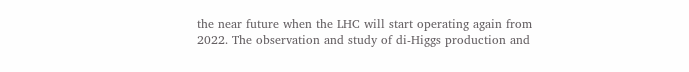the near future when the LHC will start operating again from 2022. The observation and study of di-Higgs production and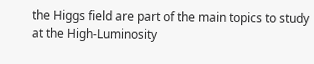the Higgs field are part of the main topics to study at the High-Luminosity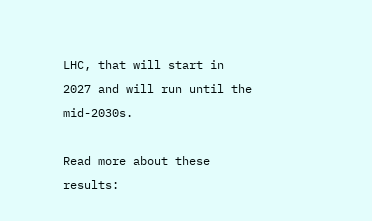LHC, that will start in 2027 and will run until the mid-2030s.

Read more about these results: